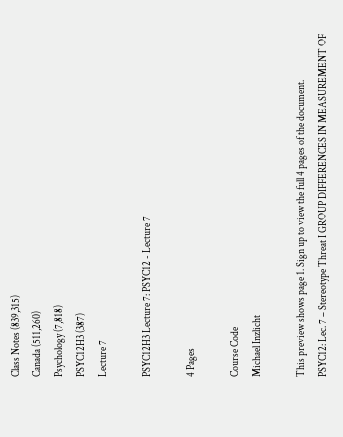Class Notes (839,315)
Canada (511,260)
Psychology (7,818)
PSYC12H3 (387)
Lecture 7

PSYC12H3 Lecture 7: PSYC12 - Lecture 7

4 Pages

Course Code
Michael Inzlicht

This preview shows page 1. Sign up to view the full 4 pages of the document.
PSYC12: Lec. 7 – Stereotype Threat I GROUP DIFFERENCES IN MEASUREMENT OF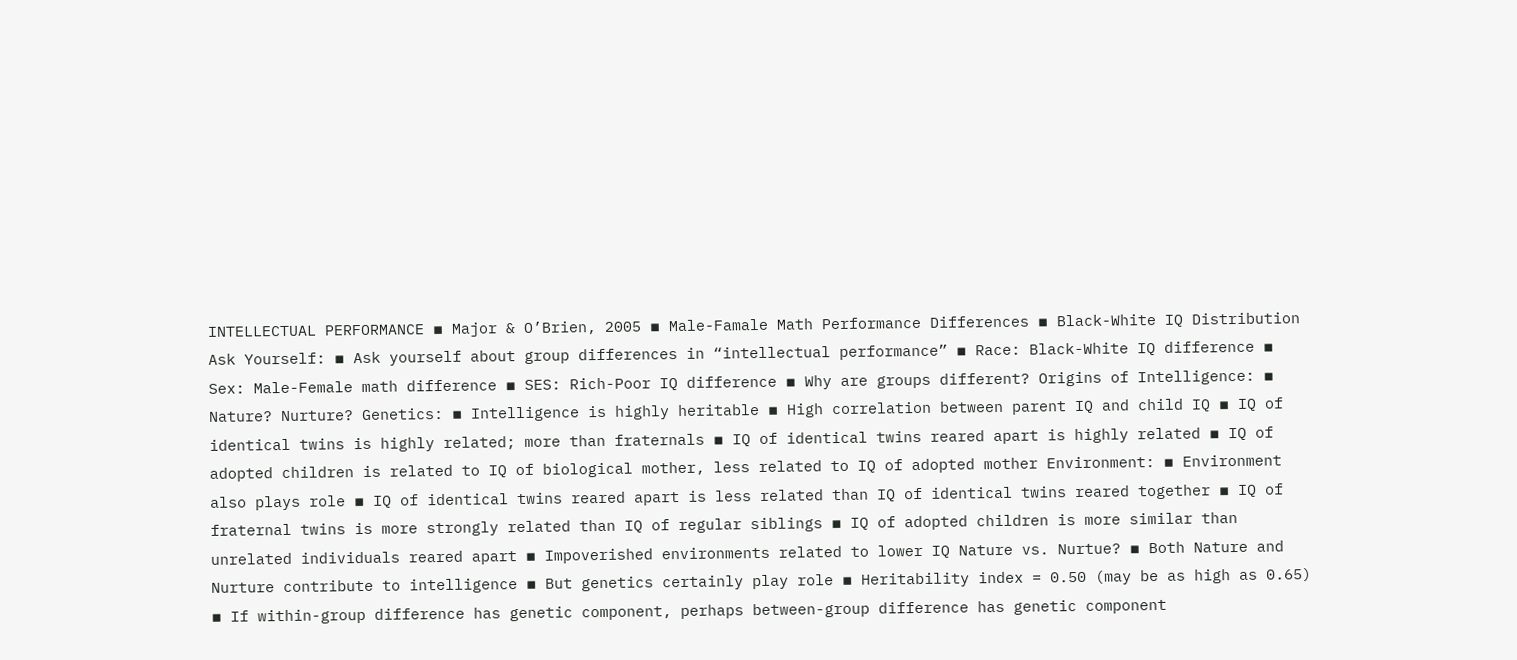INTELLECTUAL PERFORMANCE ▪ Major & O’Brien, 2005 ▪ Male-Famale Math Performance Differences ▪ Black-White IQ Distribution Ask Yourself: ▪ Ask yourself about group differences in “intellectual performance” ▪ Race: Black-White IQ difference ▪ Sex: Male-Female math difference ▪ SES: Rich-Poor IQ difference ▪ Why are groups different? Origins of Intelligence: ▪ Nature? Nurture? Genetics: ▪ Intelligence is highly heritable ▪ High correlation between parent IQ and child IQ ▪ IQ of identical twins is highly related; more than fraternals ▪ IQ of identical twins reared apart is highly related ▪ IQ of adopted children is related to IQ of biological mother, less related to IQ of adopted mother Environment: ▪ Environment also plays role ▪ IQ of identical twins reared apart is less related than IQ of identical twins reared together ▪ IQ of fraternal twins is more strongly related than IQ of regular siblings ▪ IQ of adopted children is more similar than unrelated individuals reared apart ▪ Impoverished environments related to lower IQ Nature vs. Nurtue? ▪ Both Nature and Nurture contribute to intelligence ▪ But genetics certainly play role ▪ Heritability index = 0.50 (may be as high as 0.65) ▪ If within-group difference has genetic component, perhaps between-group difference has genetic component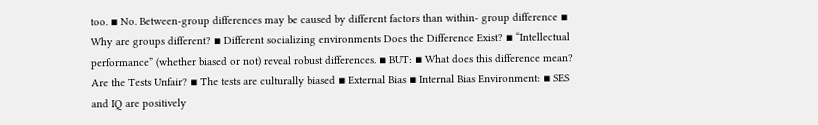too. ▪ No. Between-group differences may be caused by different factors than within- group difference ▪ Why are groups different? ▪ Different socializing environments Does the Difference Exist? ▪ “Intellectual performance” (whether biased or not) reveal robust differences. ▪ BUT: ▪ What does this difference mean? Are the Tests Unfair? ▪ The tests are culturally biased ▪ External Bias ▪ Internal Bias Environment: ▪ SES and IQ are positively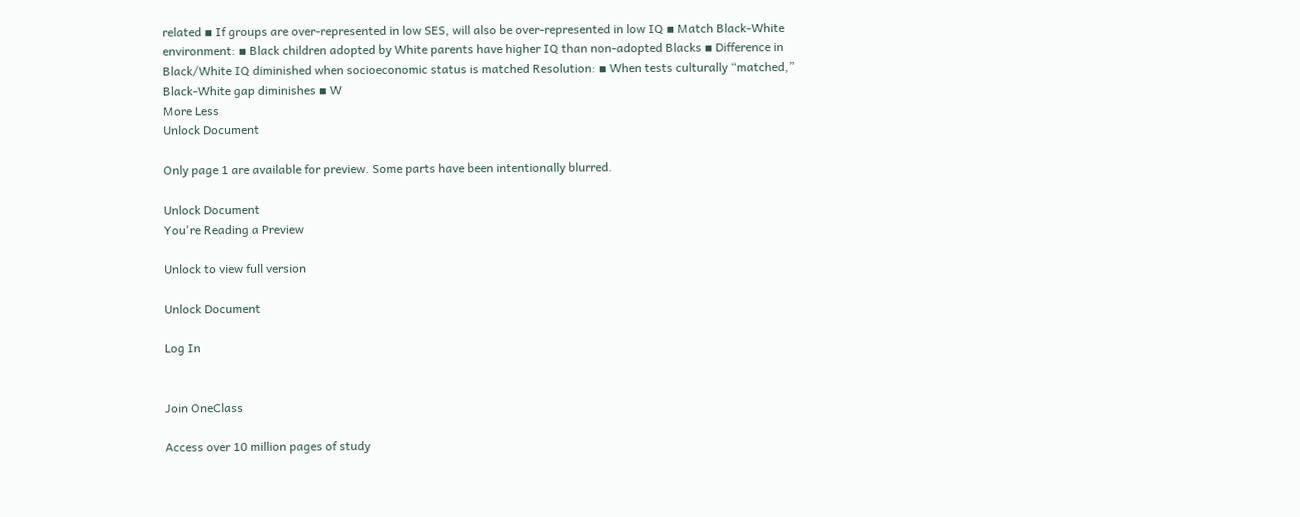related ▪ If groups are over-represented in low SES, will also be over-represented in low IQ ▪ Match Black-White environment: ▪ Black children adopted by White parents have higher IQ than non-adopted Blacks ▪ Difference in Black/White IQ diminished when socioeconomic status is matched Resolution: ▪ When tests culturally “matched,” Black-White gap diminishes ▪ W
More Less
Unlock Document

Only page 1 are available for preview. Some parts have been intentionally blurred.

Unlock Document
You're Reading a Preview

Unlock to view full version

Unlock Document

Log In


Join OneClass

Access over 10 million pages of study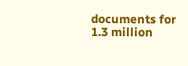documents for 1.3 million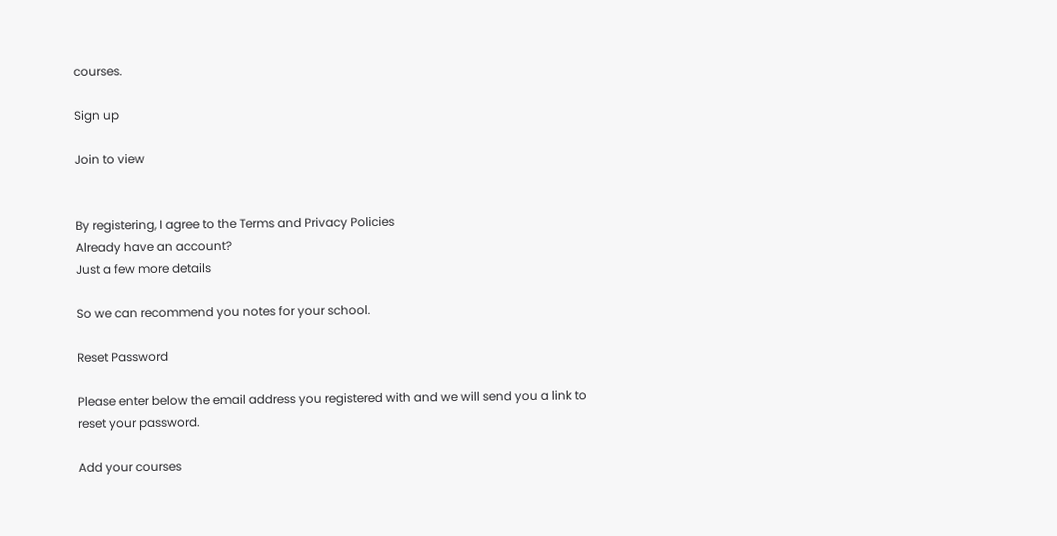courses.

Sign up

Join to view


By registering, I agree to the Terms and Privacy Policies
Already have an account?
Just a few more details

So we can recommend you notes for your school.

Reset Password

Please enter below the email address you registered with and we will send you a link to reset your password.

Add your courses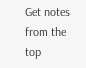Get notes from the top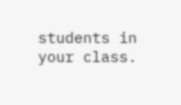students in your class.